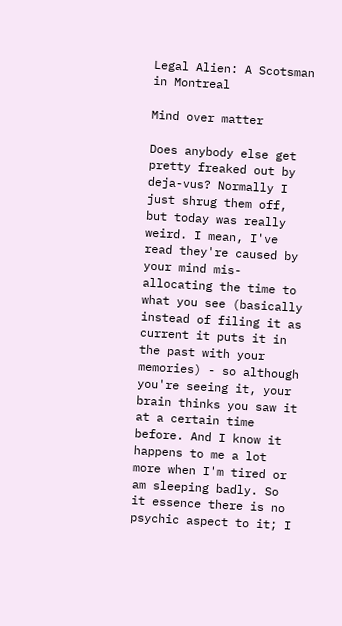Legal Alien: A Scotsman in Montreal

Mind over matter

Does anybody else get pretty freaked out by deja-vus? Normally I just shrug them off, but today was really weird. I mean, I've read they're caused by your mind mis-allocating the time to what you see (basically instead of filing it as current it puts it in the past with your memories) - so although you're seeing it, your brain thinks you saw it at a certain time before. And I know it happens to me a lot more when I'm tired or am sleeping badly. So it essence there is no psychic aspect to it; I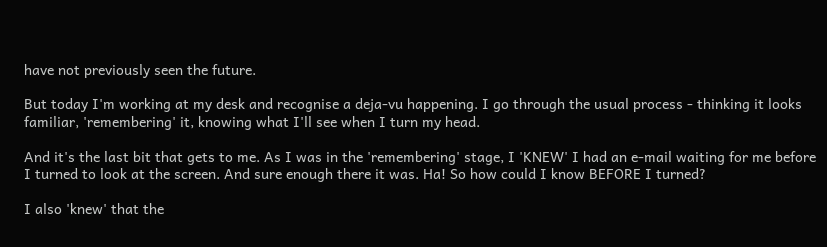have not previously seen the future.

But today I'm working at my desk and recognise a deja-vu happening. I go through the usual process - thinking it looks familiar, 'remembering' it, knowing what I'll see when I turn my head.

And it's the last bit that gets to me. As I was in the 'remembering' stage, I 'KNEW' I had an e-mail waiting for me before I turned to look at the screen. And sure enough there it was. Ha! So how could I know BEFORE I turned?

I also 'knew' that the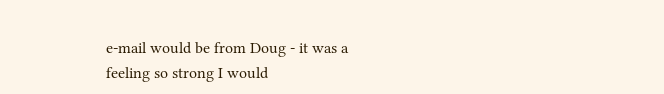e-mail would be from Doug - it was a feeling so strong I would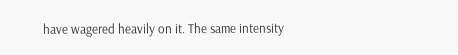have wagered heavily on it. The same intensity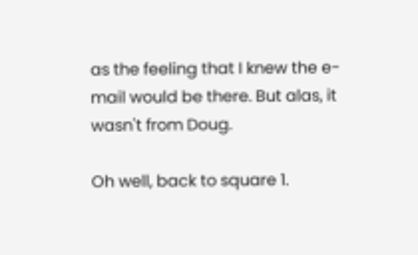as the feeling that I knew the e-mail would be there. But alas, it wasn't from Doug.

Oh well, back to square 1.